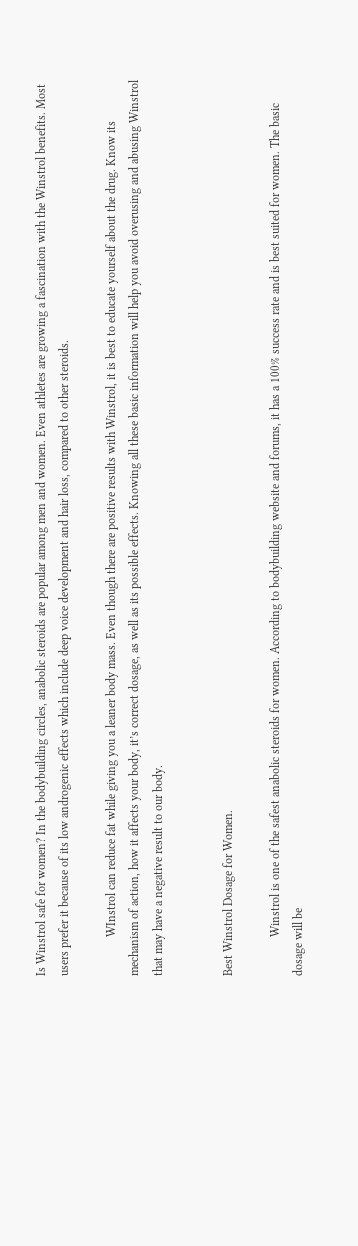Is Winstrol safe for women? In the bodybuilding circles, anabolic steroids are popular among men and women. Even athletes are growing a fascination with the Winstrol benefits. Most users prefer it because of its low androgenic effects which include deep voice development and hair loss, compared to other steroids.

             WInstrol can reduce fat while giving you a leaner body mass. Even though there are positive results with Winstrol, it is best to educate yourself about the drug. Know its mechanism of action, how it affects your body, it’s correct dosage, as well as its possible effects. Knowing all these basic information will help you avoid overusing and abusing Winstrol that may have a negative result to our body.


Best Winstrol Dosage for Women.

             Winstrol is one of the safest anabolic steroids for women. According to bodybuilding website and forums, it has a 100% success rate and is best suited for women. The basic dosage will be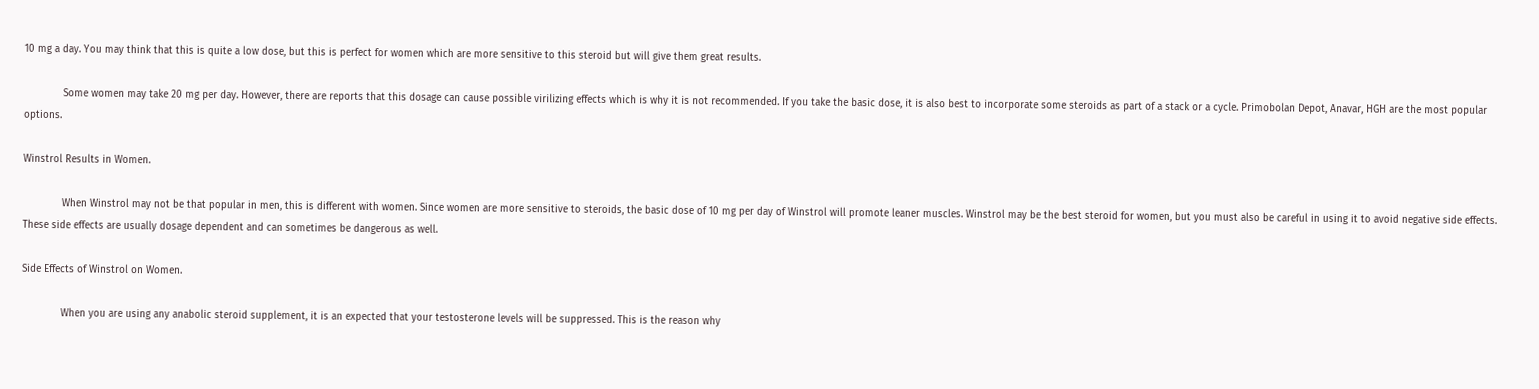10 mg a day. You may think that this is quite a low dose, but this is perfect for women which are more sensitive to this steroid but will give them great results.

             Some women may take 20 mg per day. However, there are reports that this dosage can cause possible virilizing effects which is why it is not recommended. If you take the basic dose, it is also best to incorporate some steroids as part of a stack or a cycle. Primobolan Depot, Anavar, HGH are the most popular options.

Winstrol Results in Women.

             When Winstrol may not be that popular in men, this is different with women. Since women are more sensitive to steroids, the basic dose of 10 mg per day of Winstrol will promote leaner muscles. Winstrol may be the best steroid for women, but you must also be careful in using it to avoid negative side effects. These side effects are usually dosage dependent and can sometimes be dangerous as well.

Side Effects of Winstrol on Women.

             When you are using any anabolic steroid supplement, it is an expected that your testosterone levels will be suppressed. This is the reason why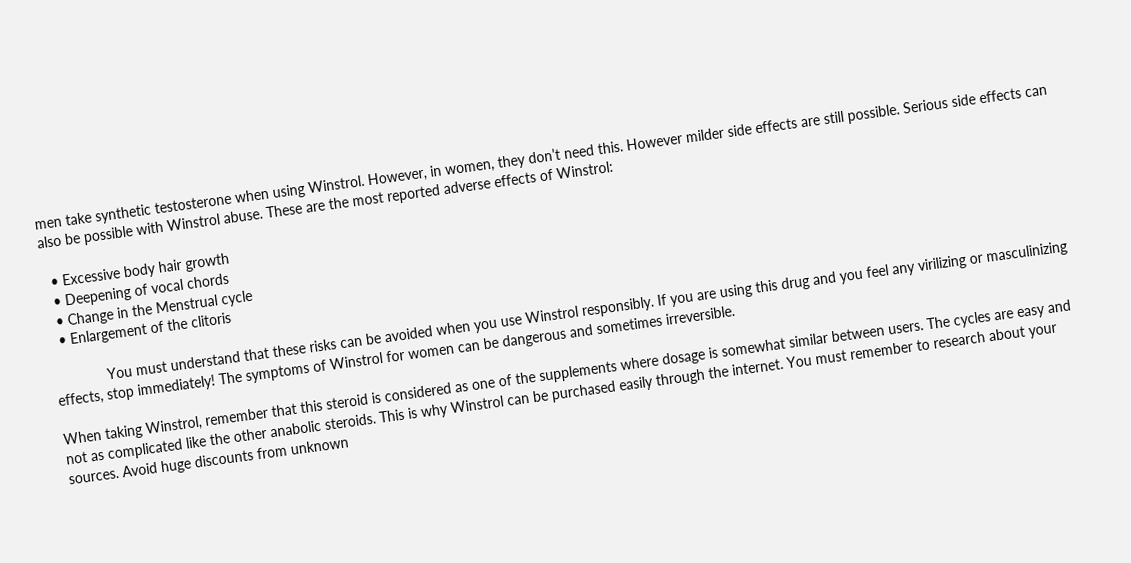men take synthetic testosterone when using Winstrol. However, in women, they don’t need this. However milder side effects are still possible. Serious side effects can also be possible with Winstrol abuse. These are the most reported adverse effects of Winstrol:

  • Excessive body hair growth
  • Deepening of vocal chords
  • Change in the Menstrual cycle
  • Enlargement of the clitoris

             You must understand that these risks can be avoided when you use Winstrol responsibly. If you are using this drug and you feel any virilizing or masculinizing effects, stop immediately! The symptoms of Winstrol for women can be dangerous and sometimes irreversible.

When taking Winstrol, remember that this steroid is considered as one of the supplements where dosage is somewhat similar between users. The cycles are easy and not as complicated like the other anabolic steroids. This is why Winstrol can be purchased easily through the internet. You must remember to research about your sources. Avoid huge discounts from unknown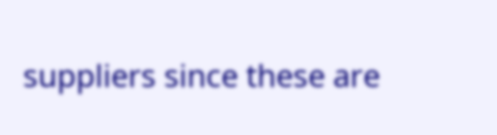suppliers since these are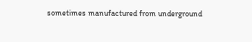sometimes manufactured from underground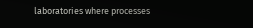laboratories where processes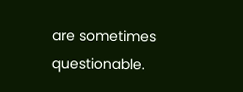are sometimes questionable.